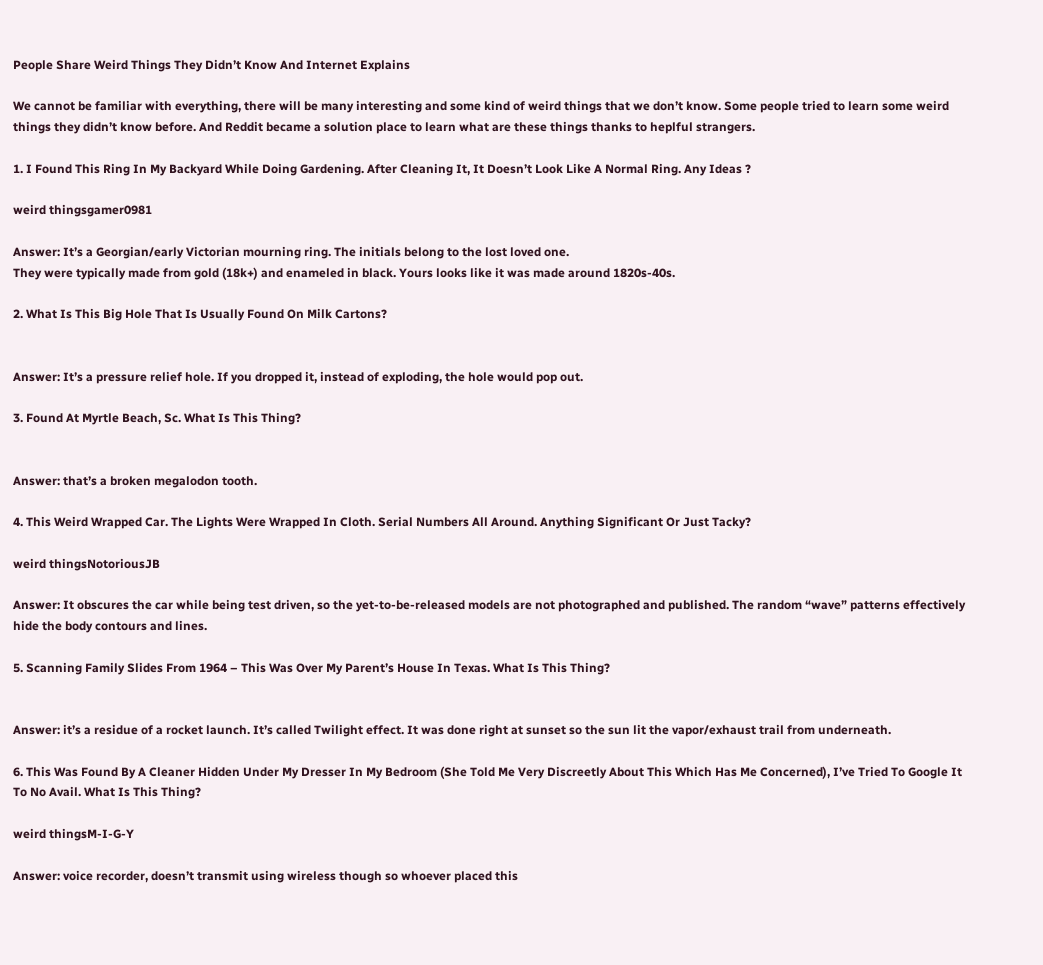People Share Weird Things They Didn’t Know And Internet Explains

We cannot be familiar with everything, there will be many interesting and some kind of weird things that we don’t know. Some people tried to learn some weird things they didn’t know before. And Reddit became a solution place to learn what are these things thanks to heplful strangers.

1. I Found This Ring In My Backyard While Doing Gardening. After Cleaning It, It Doesn’t Look Like A Normal Ring. Any Ideas ?

weird thingsgamer0981

Answer: It’s a Georgian/early Victorian mourning ring. The initials belong to the lost loved one.
They were typically made from gold (18k+) and enameled in black. Yours looks like it was made around 1820s-40s.

2. What Is This Big Hole That Is Usually Found On Milk Cartons?


Answer: It’s a pressure relief hole. If you dropped it, instead of exploding, the hole would pop out.

3. Found At Myrtle Beach, Sc. What Is This Thing?


Answer: that’s a broken megalodon tooth.

4. This Weird Wrapped Car. The Lights Were Wrapped In Cloth. Serial Numbers All Around. Anything Significant Or Just Tacky?

weird thingsNotoriousJB

Answer: It obscures the car while being test driven, so the yet-to-be-released models are not photographed and published. The random “wave” patterns effectively hide the body contours and lines.

5. Scanning Family Slides From 1964 – This Was Over My Parent’s House In Texas. What Is This Thing?


Answer: it’s a residue of a rocket launch. It’s called Twilight effect. It was done right at sunset so the sun lit the vapor/exhaust trail from underneath.

6. This Was Found By A Cleaner Hidden Under My Dresser In My Bedroom (She Told Me Very Discreetly About This Which Has Me Concerned), I’ve Tried To Google It To No Avail. What Is This Thing?

weird thingsM-I-G-Y

Answer: voice recorder, doesn’t transmit using wireless though so whoever placed this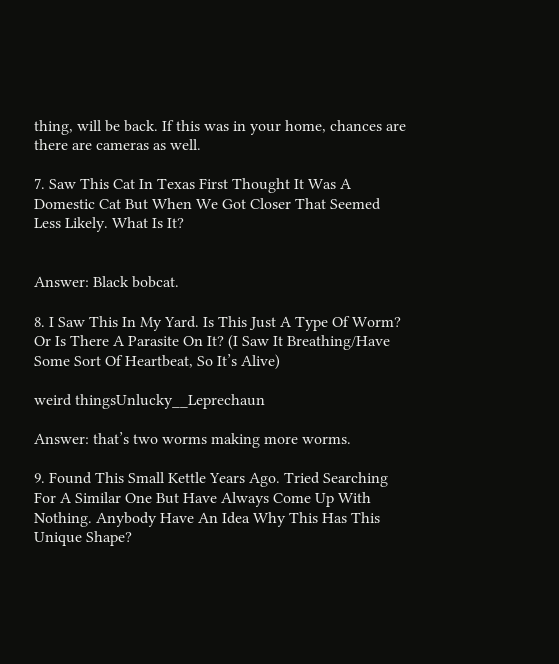thing, will be back. If this was in your home, chances are there are cameras as well.

7. Saw This Cat In Texas First Thought It Was A Domestic Cat But When We Got Closer That Seemed Less Likely. What Is It?


Answer: Black bobcat.

8. I Saw This In My Yard. Is This Just A Type Of Worm? Or Is There A Parasite On It? (I Saw It Breathing/Have Some Sort Of Heartbeat, So It’s Alive)

weird thingsUnlucky__Leprechaun

Answer: that’s two worms making more worms.

9. Found This Small Kettle Years Ago. Tried Searching For A Similar One But Have Always Come Up With Nothing. Anybody Have An Idea Why This Has This Unique Shape?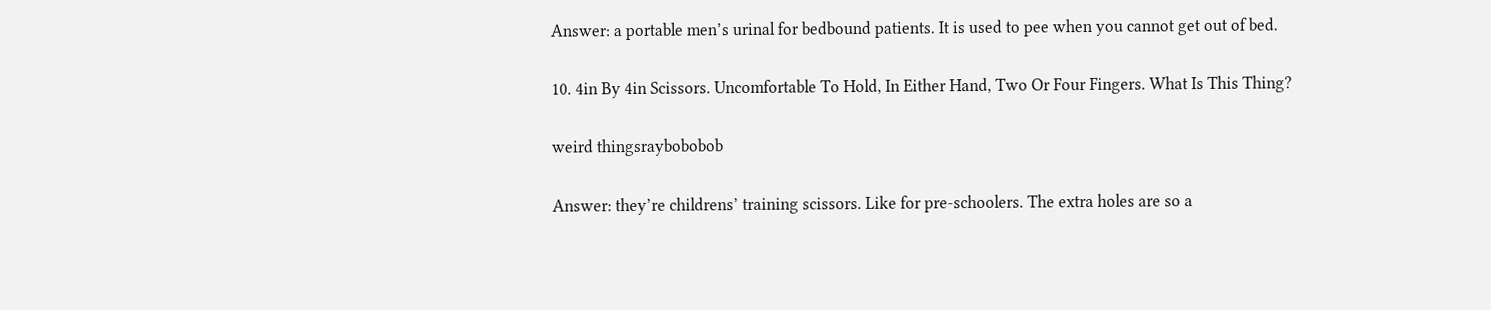Answer: a portable men’s urinal for bedbound patients. It is used to pee when you cannot get out of bed.

10. 4in By 4in Scissors. Uncomfortable To Hold, In Either Hand, Two Or Four Fingers. What Is This Thing?

weird thingsraybobobob

Answer: they’re childrens’ training scissors. Like for pre-schoolers. The extra holes are so a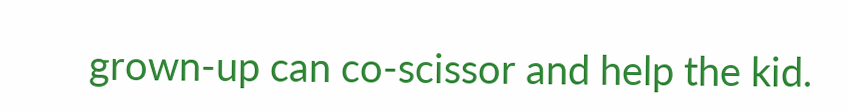grown-up can co-scissor and help the kid.